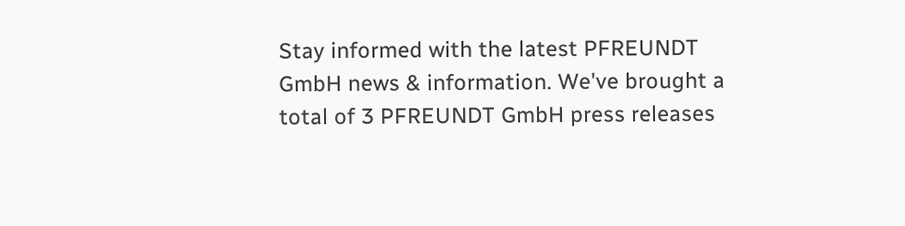Stay informed with the latest PFREUNDT GmbH news & information. We've brought a total of 3 PFREUNDT GmbH press releases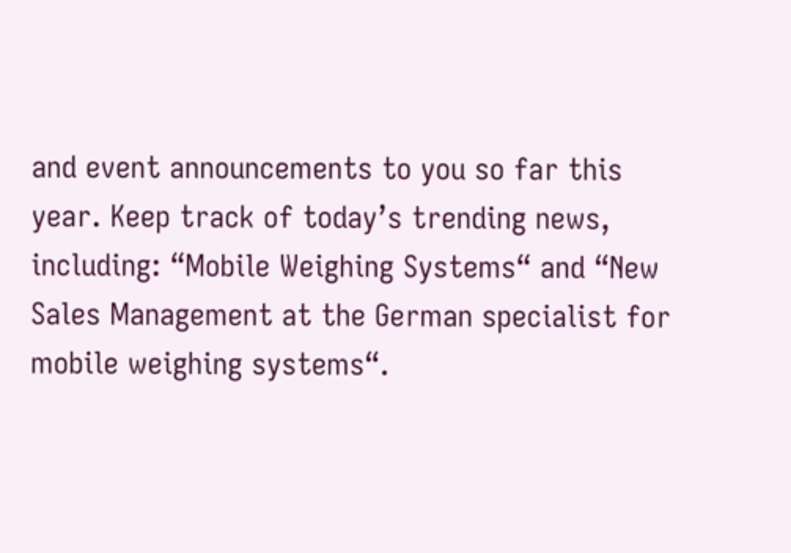and event announcements to you so far this year. Keep track of today’s trending news, including: “Mobile Weighing Systems“ and “New Sales Management at the German specialist for mobile weighing systems“.